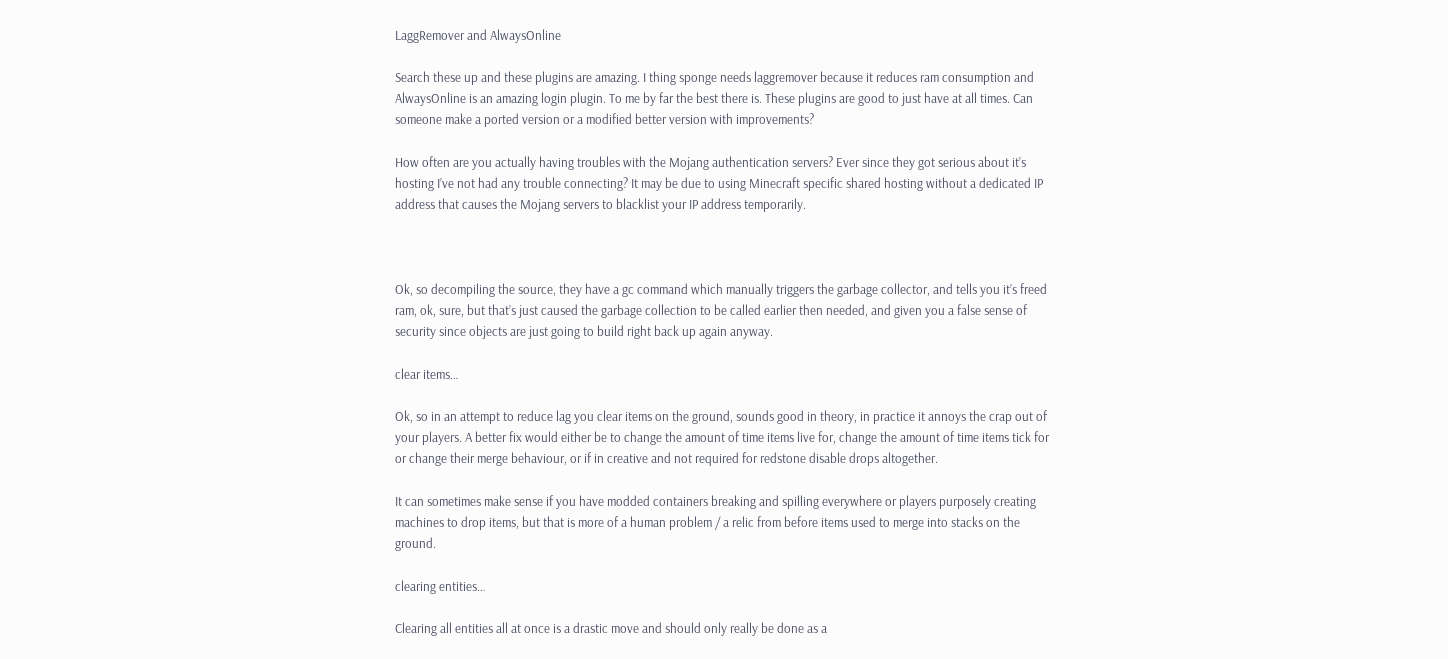LaggRemover and AlwaysOnline

Search these up and these plugins are amazing. I thing sponge needs laggremover because it reduces ram consumption and AlwaysOnline is an amazing login plugin. To me by far the best there is. These plugins are good to just have at all times. Can someone make a ported version or a modified better version with improvements?

How often are you actually having troubles with the Mojang authentication servers? Ever since they got serious about it’s hosting I’ve not had any trouble connecting? It may be due to using Minecraft specific shared hosting without a dedicated IP address that causes the Mojang servers to blacklist your IP address temporarily.



Ok, so decompiling the source, they have a gc command which manually triggers the garbage collector, and tells you it’s freed ram, ok, sure, but that’s just caused the garbage collection to be called earlier then needed, and given you a false sense of security since objects are just going to build right back up again anyway.

clear items…

Ok, so in an attempt to reduce lag you clear items on the ground, sounds good in theory, in practice it annoys the crap out of your players. A better fix would either be to change the amount of time items live for, change the amount of time items tick for or change their merge behaviour, or if in creative and not required for redstone disable drops altogether.

It can sometimes make sense if you have modded containers breaking and spilling everywhere or players purposely creating machines to drop items, but that is more of a human problem / a relic from before items used to merge into stacks on the ground.

clearing entities…

Clearing all entities all at once is a drastic move and should only really be done as a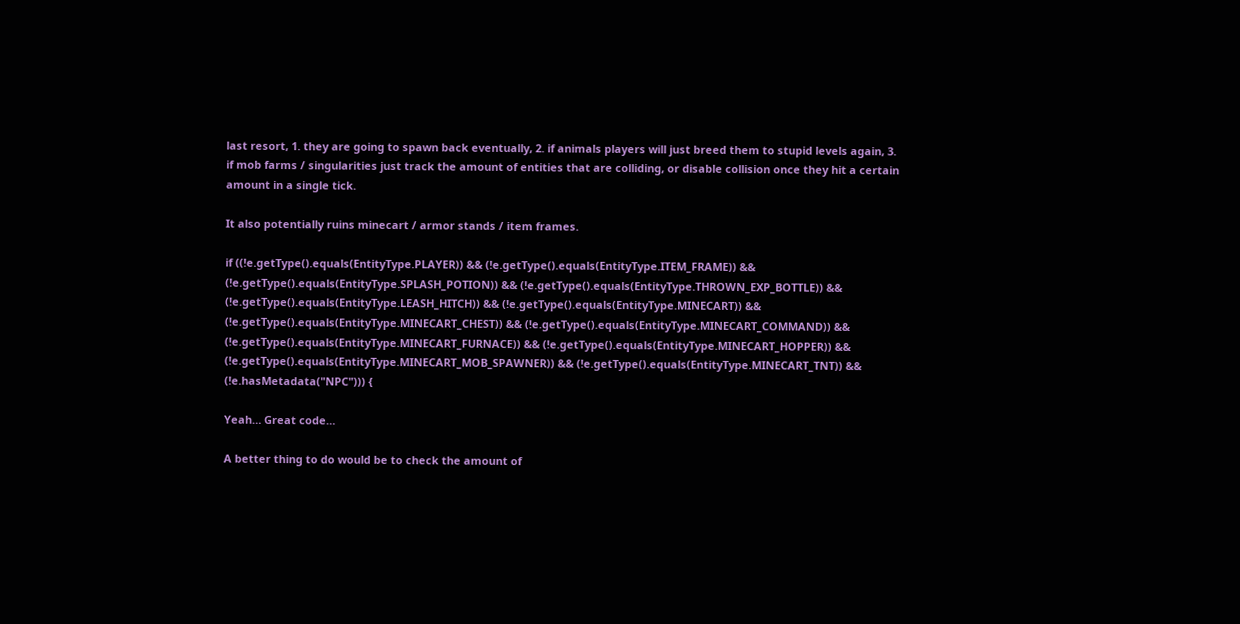last resort, 1. they are going to spawn back eventually, 2. if animals players will just breed them to stupid levels again, 3. if mob farms / singularities just track the amount of entities that are colliding, or disable collision once they hit a certain amount in a single tick.

It also potentially ruins minecart / armor stands / item frames.

if ((!e.getType().equals(EntityType.PLAYER)) && (!e.getType().equals(EntityType.ITEM_FRAME)) && (!e.getType().equals(EntityType.SPLASH_POTION)) && (!e.getType().equals(EntityType.THROWN_EXP_BOTTLE)) && (!e.getType().equals(EntityType.LEASH_HITCH)) && (!e.getType().equals(EntityType.MINECART)) && (!e.getType().equals(EntityType.MINECART_CHEST)) && (!e.getType().equals(EntityType.MINECART_COMMAND)) && (!e.getType().equals(EntityType.MINECART_FURNACE)) && (!e.getType().equals(EntityType.MINECART_HOPPER)) && (!e.getType().equals(EntityType.MINECART_MOB_SPAWNER)) && (!e.getType().equals(EntityType.MINECART_TNT)) && (!e.hasMetadata("NPC"))) {

Yeah… Great code…

A better thing to do would be to check the amount of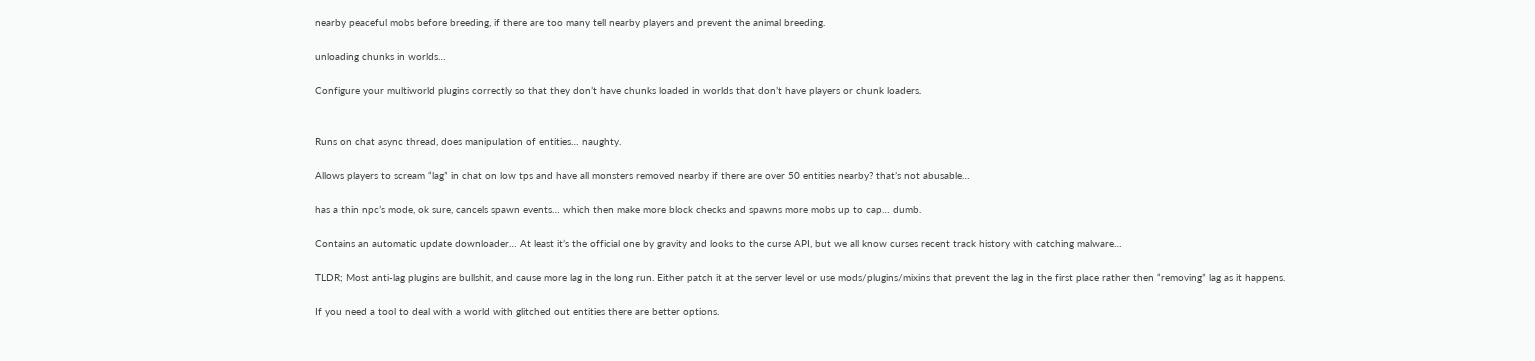nearby peaceful mobs before breeding, if there are too many tell nearby players and prevent the animal breeding.

unloading chunks in worlds…

Configure your multiworld plugins correctly so that they don’t have chunks loaded in worlds that don’t have players or chunk loaders.


Runs on chat async thread, does manipulation of entities… naughty.

Allows players to scream “lag” in chat on low tps and have all monsters removed nearby if there are over 50 entities nearby? that’s not abusable…

has a thin npc’s mode, ok sure, cancels spawn events… which then make more block checks and spawns more mobs up to cap… dumb.

Contains an automatic update downloader… At least it’s the official one by gravity and looks to the curse API, but we all know curses recent track history with catching malware…

TLDR; Most anti-lag plugins are bullshit, and cause more lag in the long run. Either patch it at the server level or use mods/plugins/mixins that prevent the lag in the first place rather then “removing” lag as it happens.

If you need a tool to deal with a world with glitched out entities there are better options.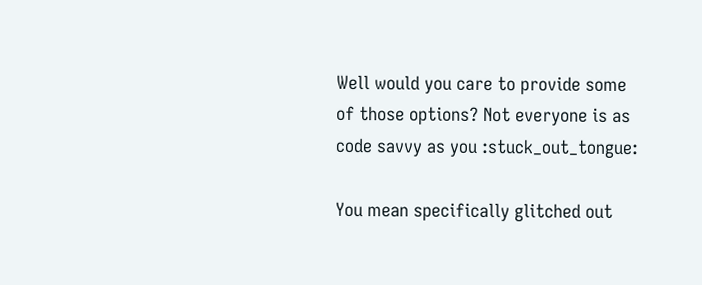Well would you care to provide some of those options? Not everyone is as code savvy as you :stuck_out_tongue:

You mean specifically glitched out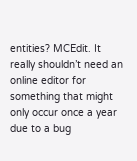entities? MCEdit. It really shouldn’t need an online editor for something that might only occur once a year due to a bug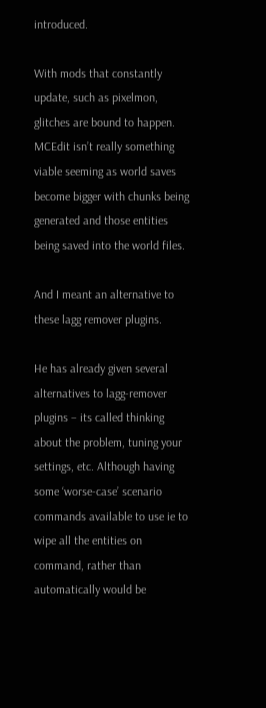introduced.

With mods that constantly update, such as pixelmon, glitches are bound to happen. MCEdit isn’t really something viable seeming as world saves become bigger with chunks being generated and those entities being saved into the world files.

And I meant an alternative to these lagg remover plugins.

He has already given several alternatives to lagg-remover plugins – its called thinking about the problem, tuning your settings, etc. Although having some ‘worse-case’ scenario commands available to use ie to wipe all the entities on command, rather than automatically would be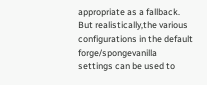appropriate as a fallback. But realistically,the various configurations in the default forge/spongevanilla settings can be used to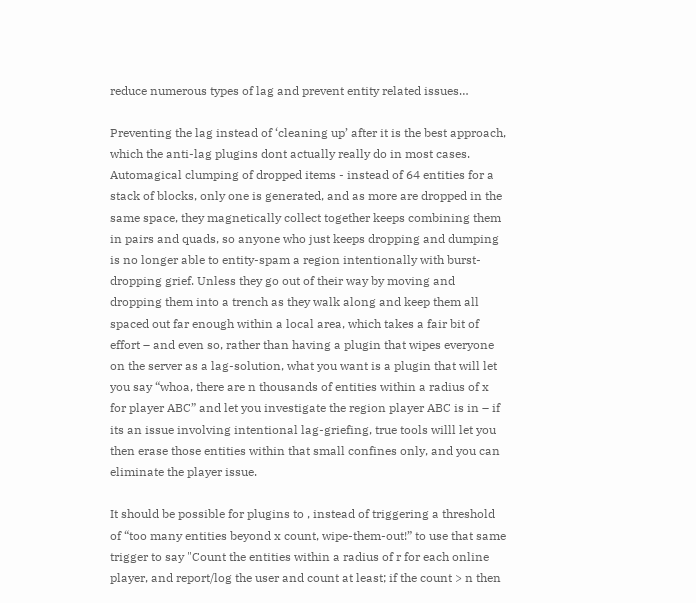reduce numerous types of lag and prevent entity related issues…

Preventing the lag instead of ‘cleaning up’ after it is the best approach, which the anti-lag plugins dont actually really do in most cases. Automagical clumping of dropped items - instead of 64 entities for a stack of blocks, only one is generated, and as more are dropped in the same space, they magnetically collect together keeps combining them in pairs and quads, so anyone who just keeps dropping and dumping is no longer able to entity-spam a region intentionally with burst-dropping grief. Unless they go out of their way by moving and dropping them into a trench as they walk along and keep them all spaced out far enough within a local area, which takes a fair bit of effort – and even so, rather than having a plugin that wipes everyone on the server as a lag-solution, what you want is a plugin that will let you say “whoa, there are n thousands of entities within a radius of x for player ABC” and let you investigate the region player ABC is in – if its an issue involving intentional lag-griefing, true tools willl let you then erase those entities within that small confines only, and you can eliminate the player issue.

It should be possible for plugins to , instead of triggering a threshold of “too many entities beyond x count, wipe-them-out!” to use that same trigger to say "Count the entities within a radius of r for each online player, and report/log the user and count at least; if the count > n then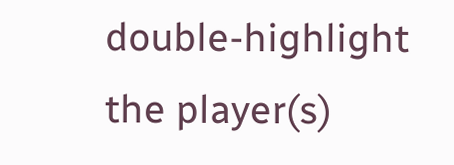double-highlight the player(s)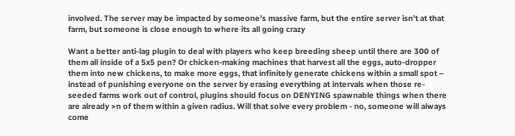involved. The server may be impacted by someone’s massive farm, but the entire server isn’t at that farm, but someone is close enough to where its all going crazy

Want a better anti-lag plugin to deal with players who keep breeding sheep until there are 300 of them all inside of a 5x5 pen? Or chicken-making machines that harvest all the eggs, auto-dropper them into new chickens, to make more eggs, that infinitely generate chickens within a small spot – instead of punishing everyone on the server by erasing everything at intervals when those re-seeded farms work out of control, plugins should focus on DENYING spawnable things when there are already >n of them within a given radius. Will that solve every problem - no, someone will always come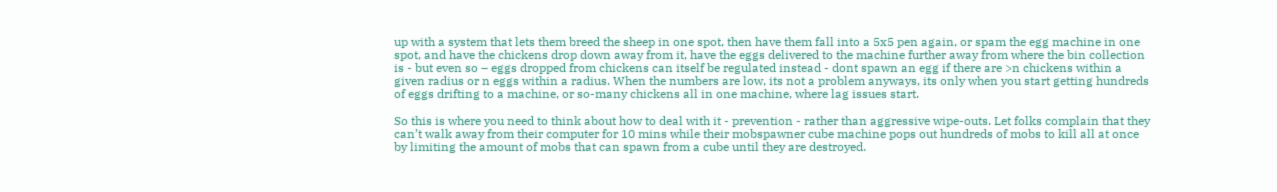up with a system that lets them breed the sheep in one spot, then have them fall into a 5x5 pen again, or spam the egg machine in one spot, and have the chickens drop down away from it, have the eggs delivered to the machine further away from where the bin collection is - but even so – eggs dropped from chickens can itself be regulated instead - dont spawn an egg if there are >n chickens within a given radius or n eggs within a radius. When the numbers are low, its not a problem anyways, its only when you start getting hundreds of eggs drifting to a machine, or so-many chickens all in one machine, where lag issues start.

So this is where you need to think about how to deal with it - prevention - rather than aggressive wipe-outs. Let folks complain that they can’t walk away from their computer for 10 mins while their mobspawner cube machine pops out hundreds of mobs to kill all at once by limiting the amount of mobs that can spawn from a cube until they are destroyed.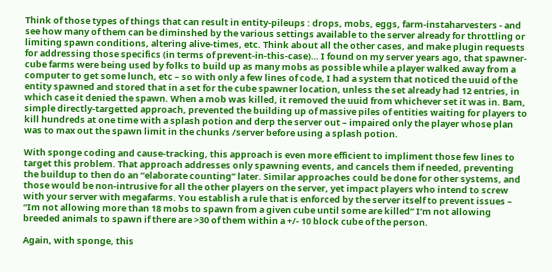Think of those types of things that can result in entity-pileups : drops, mobs, eggs, farm-instaharvesters - and see how many of them can be diminshed by the various settings available to the server already for throttling or limiting spawn conditions, altering alive-times, etc. Think about all the other cases, and make plugin requests for addressing those specifics (in terms of prevent-in-this-case)… I found on my server years ago, that spawner-cube farms were being used by folks to build up as many mobs as possible while a player walked away from a computer to get some lunch, etc – so with only a few lines of code, I had a system that noticed the uuid of the entity spawned and stored that in a set for the cube spawner location, unless the set already had 12 entries, in which case it denied the spawn. When a mob was killed, it removed the uuid from whichever set it was in. Bam, simple directly-targetted approach, prevented the building up of massive piles of entities waiting for players to kill hundreds at one time with a splash potion and derp the server out – impaired only the player whose plan was to max out the spawn limit in the chunks /server before using a splash potion.

With sponge coding and cause-tracking, this approach is even more efficient to impliment those few lines to target this problem. That approach addresses only spawning events, and cancels them if needed, preventing the buildup to then do an “elaborate counting” later. Similar approaches could be done for other systems, and those would be non-intrusive for all the other players on the server, yet impact players who intend to screw with your server with megafarms. You establish a rule that is enforced by the server itself to prevent issues – “Im not allowing more than 18 mobs to spawn from a given cube until some are killed” I’m not allowing breeded animals to spawn if there are >30 of them within a +/- 10 block cube of the person.

Again, with sponge, this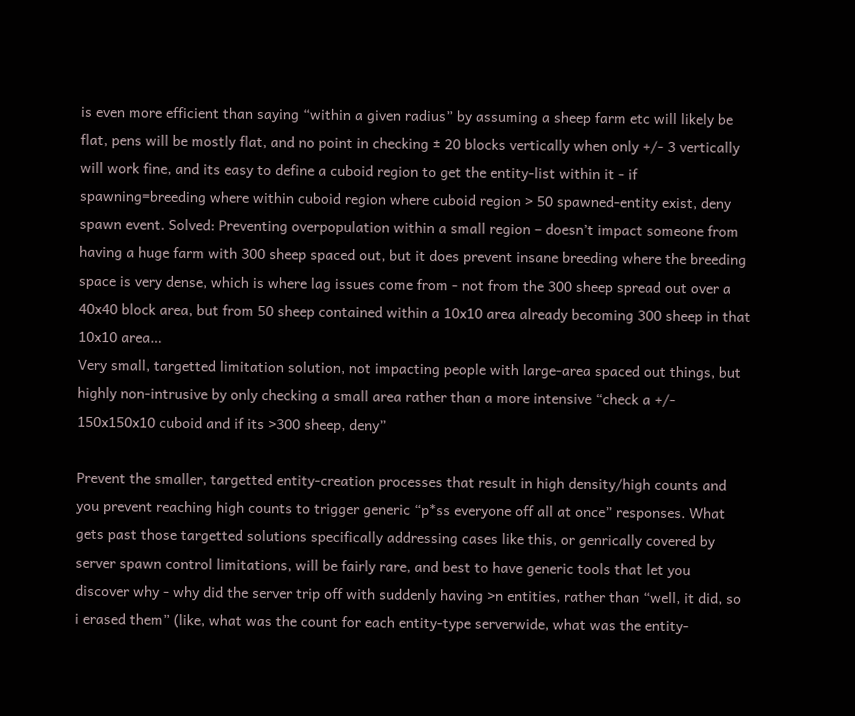is even more efficient than saying “within a given radius” by assuming a sheep farm etc will likely be flat, pens will be mostly flat, and no point in checking ± 20 blocks vertically when only +/- 3 vertically will work fine, and its easy to define a cuboid region to get the entity-list within it - if spawning=breeding where within cuboid region where cuboid region > 50 spawned-entity exist, deny spawn event. Solved: Preventing overpopulation within a small region – doesn’t impact someone from having a huge farm with 300 sheep spaced out, but it does prevent insane breeding where the breeding space is very dense, which is where lag issues come from - not from the 300 sheep spread out over a 40x40 block area, but from 50 sheep contained within a 10x10 area already becoming 300 sheep in that 10x10 area…
Very small, targetted limitation solution, not impacting people with large-area spaced out things, but highly non-intrusive by only checking a small area rather than a more intensive “check a +/- 150x150x10 cuboid and if its >300 sheep, deny”

Prevent the smaller, targetted entity-creation processes that result in high density/high counts and you prevent reaching high counts to trigger generic “p*ss everyone off all at once” responses. What gets past those targetted solutions specifically addressing cases like this, or genrically covered by server spawn control limitations, will be fairly rare, and best to have generic tools that let you discover why - why did the server trip off with suddenly having >n entities, rather than “well, it did, so i erased them” (like, what was the count for each entity-type serverwide, what was the entity-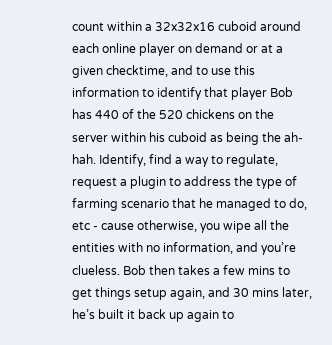count within a 32x32x16 cuboid around each online player on demand or at a given checktime, and to use this information to identify that player Bob has 440 of the 520 chickens on the server within his cuboid as being the ah-hah. Identify, find a way to regulate, request a plugin to address the type of farming scenario that he managed to do, etc - cause otherwise, you wipe all the entities with no information, and you’re clueless. Bob then takes a few mins to get things setup again, and 30 mins later, he’s built it back up again to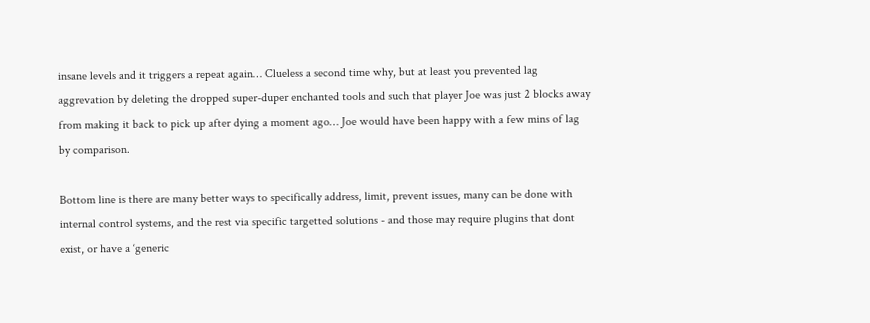insane levels and it triggers a repeat again… Clueless a second time why, but at least you prevented lag aggrevation by deleting the dropped super-duper enchanted tools and such that player Joe was just 2 blocks away from making it back to pick up after dying a moment ago… Joe would have been happy with a few mins of lag by comparison.

Bottom line is there are many better ways to specifically address, limit, prevent issues, many can be done with internal control systems, and the rest via specific targetted solutions - and those may require plugins that dont exist, or have a ‘generic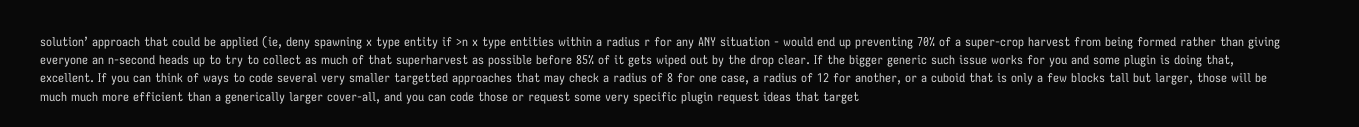solution’ approach that could be applied (ie, deny spawning x type entity if >n x type entities within a radius r for any ANY situation - would end up preventing 70% of a super-crop harvest from being formed rather than giving everyone an n-second heads up to try to collect as much of that superharvest as possible before 85% of it gets wiped out by the drop clear. If the bigger generic such issue works for you and some plugin is doing that, excellent. If you can think of ways to code several very smaller targetted approaches that may check a radius of 8 for one case, a radius of 12 for another, or a cuboid that is only a few blocks tall but larger, those will be much much more efficient than a generically larger cover-all, and you can code those or request some very specific plugin request ideas that target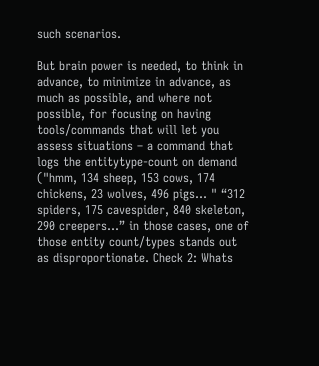such scenarios.

But brain power is needed, to think in advance, to minimize in advance, as much as possible, and where not possible, for focusing on having tools/commands that will let you assess situations – a command that logs the entitytype-count on demand ("hmm, 134 sheep, 153 cows, 174 chickens, 23 wolves, 496 pigs… " “312 spiders, 175 cavespider, 840 skeleton, 290 creepers…” in those cases, one of those entity count/types stands out as disproportionate. Check 2: Whats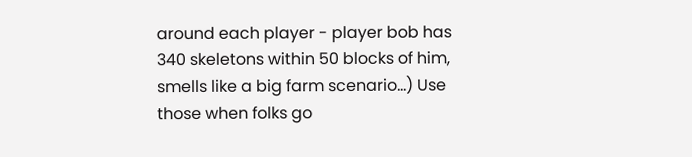around each player - player bob has 340 skeletons within 50 blocks of him, smells like a big farm scenario…) Use those when folks go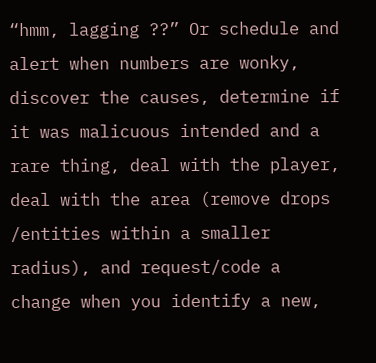“hmm, lagging ??” Or schedule and alert when numbers are wonky, discover the causes, determine if it was malicuous intended and a rare thing, deal with the player, deal with the area (remove drops /entities within a smaller radius), and request/code a change when you identify a new,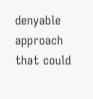denyable approach that could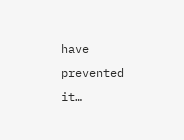have prevented it…